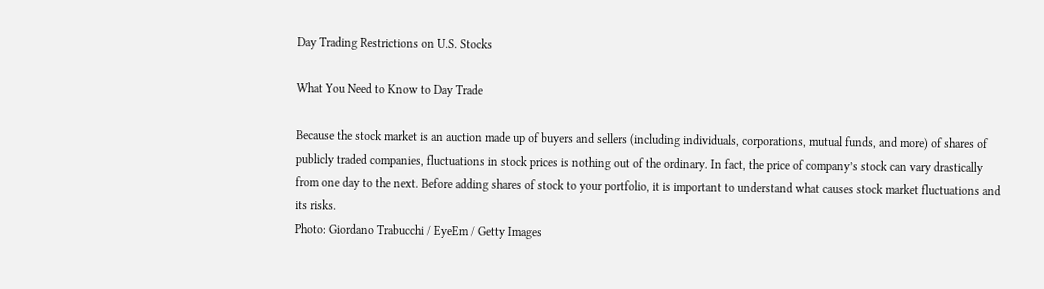Day Trading Restrictions on U.S. Stocks

What You Need to Know to Day Trade

Because the stock market is an auction made up of buyers and sellers (including individuals, corporations, mutual funds, and more) of shares of publicly traded companies, fluctuations in stock prices is nothing out of the ordinary. In fact, the price of company’s stock can vary drastically from one day to the next. Before adding shares of stock to your portfolio, it is important to understand what causes stock market fluctuations and its risks.
Photo: Giordano Trabucchi / EyeEm / Getty Images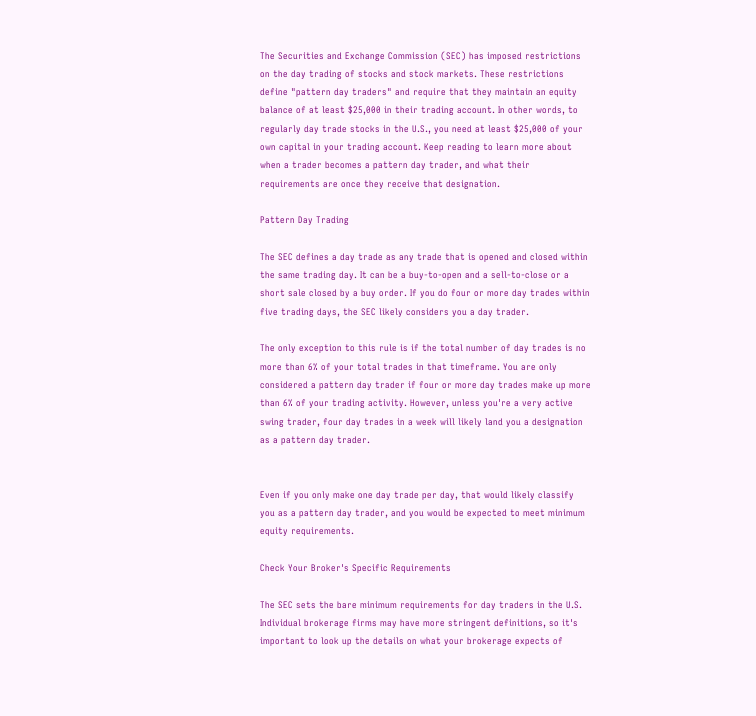The Securities and Exchange Commission (SEC) has imposed restrictions on the day trading of stocks and stock markets. These restrictions define "pattern day traders" and require that they maintain an equity balance of at least $25,000 in their trading account. In other words, to regularly day trade stocks in the U.S., you need at least $25,000 of your own capital in your trading account. Keep reading to learn more about when a trader becomes a pattern day trader, and what their requirements are once they receive that designation.

Pattern Day Trading

The SEC defines a day trade as any trade that is opened and closed within the same trading day. It can be a buy-to-open and a sell-to-close or a short sale closed by a buy order. If you do four or more day trades within five trading days, the SEC likely considers you a day trader.

The only exception to this rule is if the total number of day trades is no more than 6% of your total trades in that timeframe. You are only considered a pattern day trader if four or more day trades make up more than 6% of your trading activity. However, unless you're a very active swing trader, four day trades in a week will likely land you a designation as a pattern day trader.


Even if you only make one day trade per day, that would likely classify you as a pattern day trader, and you would be expected to meet minimum equity requirements.

Check Your Broker's Specific Requirements

The SEC sets the bare minimum requirements for day traders in the U.S. Individual brokerage firms may have more stringent definitions, so it's important to look up the details on what your brokerage expects of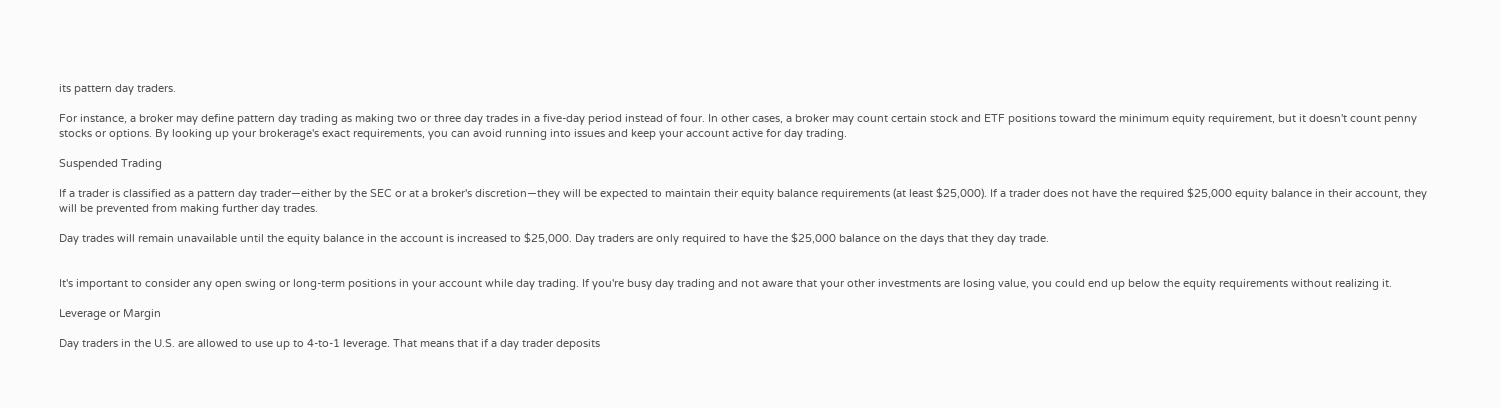its pattern day traders.

For instance, a broker may define pattern day trading as making two or three day trades in a five-day period instead of four. In other cases, a broker may count certain stock and ETF positions toward the minimum equity requirement, but it doesn't count penny stocks or options. By looking up your brokerage's exact requirements, you can avoid running into issues and keep your account active for day trading.

Suspended Trading

If a trader is classified as a pattern day trader—either by the SEC or at a broker's discretion—they will be expected to maintain their equity balance requirements (at least $25,000). If a trader does not have the required $25,000 equity balance in their account, they will be prevented from making further day trades.

Day trades will remain unavailable until the equity balance in the account is increased to $25,000. Day traders are only required to have the $25,000 balance on the days that they day trade.


It's important to consider any open swing or long-term positions in your account while day trading. If you're busy day trading and not aware that your other investments are losing value, you could end up below the equity requirements without realizing it.

Leverage or Margin

Day traders in the U.S. are allowed to use up to 4-to-1 leverage. That means that if a day trader deposits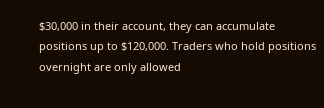$30,000 in their account, they can accumulate positions up to $120,000. Traders who hold positions overnight are only allowed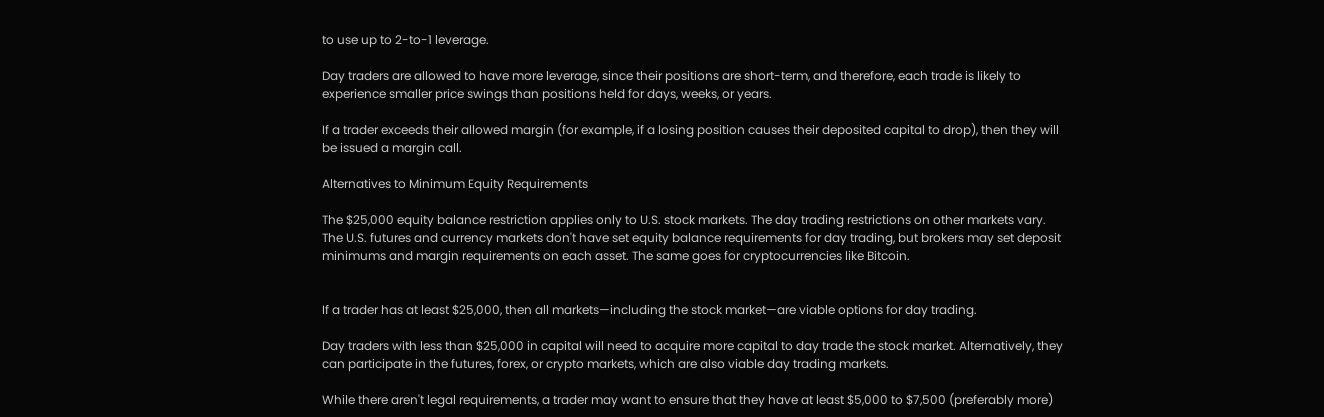to use up to 2-to-1 leverage.

Day traders are allowed to have more leverage, since their positions are short-term, and therefore, each trade is likely to experience smaller price swings than positions held for days, weeks, or years.

If a trader exceeds their allowed margin (for example, if a losing position causes their deposited capital to drop), then they will be issued a margin call.

Alternatives to Minimum Equity Requirements

The $25,000 equity balance restriction applies only to U.S. stock markets. The day trading restrictions on other markets vary. The U.S. futures and currency markets don't have set equity balance requirements for day trading, but brokers may set deposit minimums and margin requirements on each asset. The same goes for cryptocurrencies like Bitcoin.


If a trader has at least $25,000, then all markets—including the stock market—are viable options for day trading.

Day traders with less than $25,000 in capital will need to acquire more capital to day trade the stock market. Alternatively, they can participate in the futures, forex, or crypto markets, which are also viable day trading markets.

While there aren't legal requirements, a trader may want to ensure that they have at least $5,000 to $7,500 (preferably more)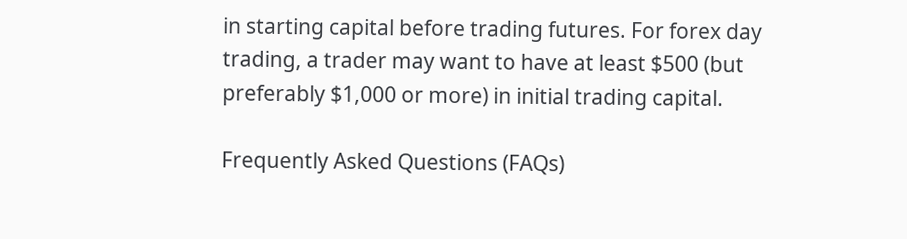in starting capital before trading futures. For forex day trading, a trader may want to have at least $500 (but preferably $1,000 or more) in initial trading capital.

Frequently Asked Questions (FAQs)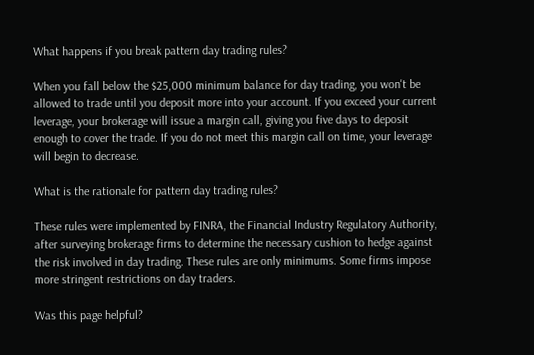What happens if you break pattern day trading rules?

When you fall below the $25,000 minimum balance for day trading, you won't be allowed to trade until you deposit more into your account. If you exceed your current leverage, your brokerage will issue a margin call, giving you five days to deposit enough to cover the trade. If you do not meet this margin call on time, your leverage will begin to decrease.

What is the rationale for pattern day trading rules?

These rules were implemented by FINRA, the Financial Industry Regulatory Authority, after surveying brokerage firms to determine the necessary cushion to hedge against the risk involved in day trading. These rules are only minimums. Some firms impose more stringent restrictions on day traders.

Was this page helpful?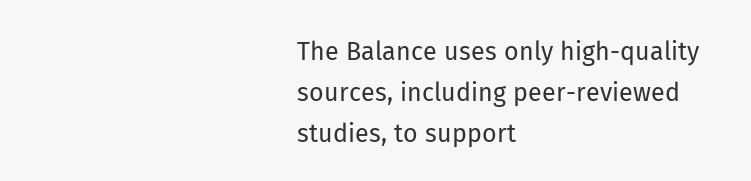The Balance uses only high-quality sources, including peer-reviewed studies, to support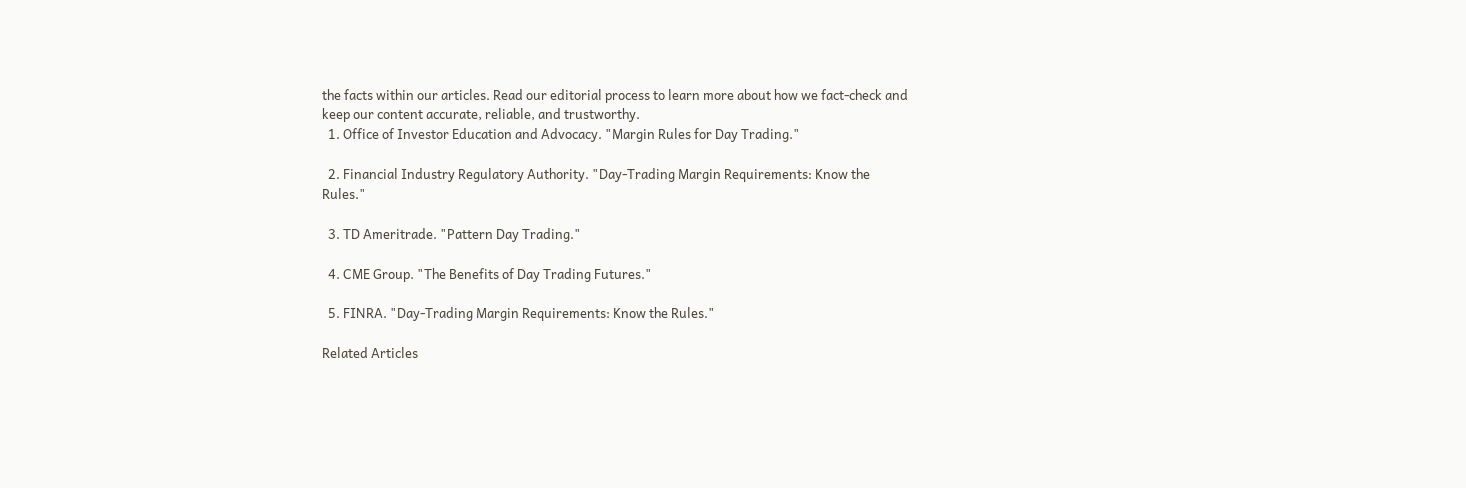the facts within our articles. Read our editorial process to learn more about how we fact-check and keep our content accurate, reliable, and trustworthy.
  1. Office of Investor Education and Advocacy. "Margin Rules for Day Trading."

  2. Financial Industry Regulatory Authority. "Day-Trading Margin Requirements: Know the Rules."

  3. TD Ameritrade. "Pattern Day Trading."

  4. CME Group. "The Benefits of Day Trading Futures."

  5. FINRA. "Day-Trading Margin Requirements: Know the Rules."

Related Articles